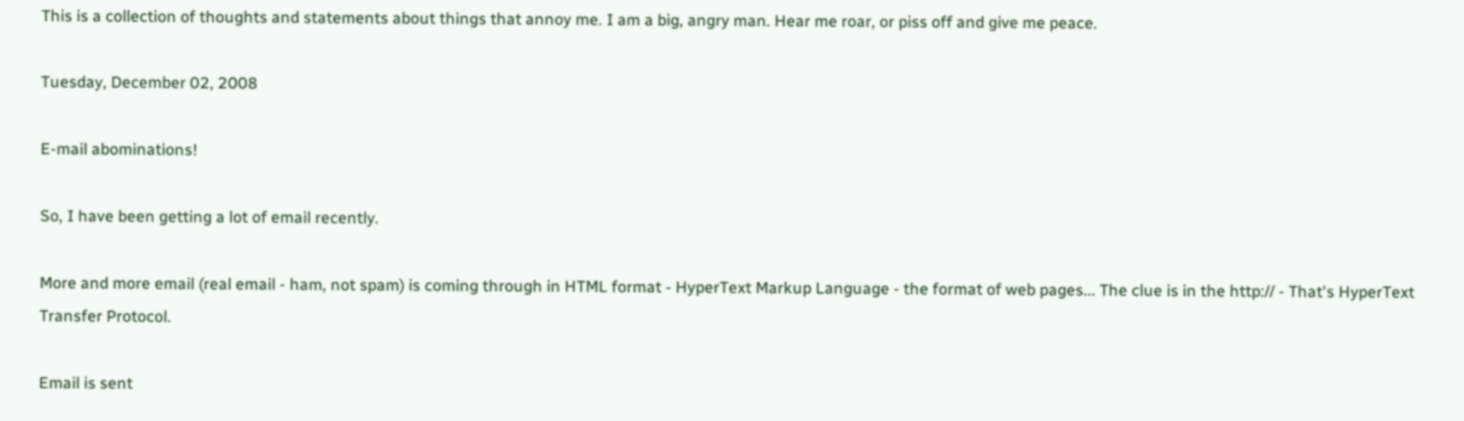This is a collection of thoughts and statements about things that annoy me. I am a big, angry man. Hear me roar, or piss off and give me peace.

Tuesday, December 02, 2008

E-mail abominations!

So, I have been getting a lot of email recently.

More and more email (real email - ham, not spam) is coming through in HTML format - HyperText Markup Language - the format of web pages... The clue is in the http:// - That's HyperText Transfer Protocol.

Email is sent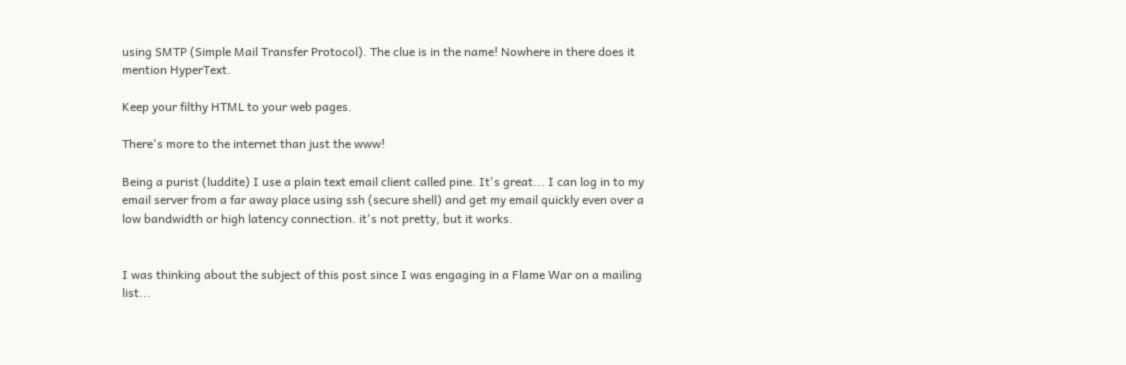using SMTP (Simple Mail Transfer Protocol). The clue is in the name! Nowhere in there does it mention HyperText.

Keep your filthy HTML to your web pages.

There's more to the internet than just the www!

Being a purist (luddite) I use a plain text email client called pine. It's great... I can log in to my email server from a far away place using ssh (secure shell) and get my email quickly even over a low bandwidth or high latency connection. it's not pretty, but it works.


I was thinking about the subject of this post since I was engaging in a Flame War on a mailing list...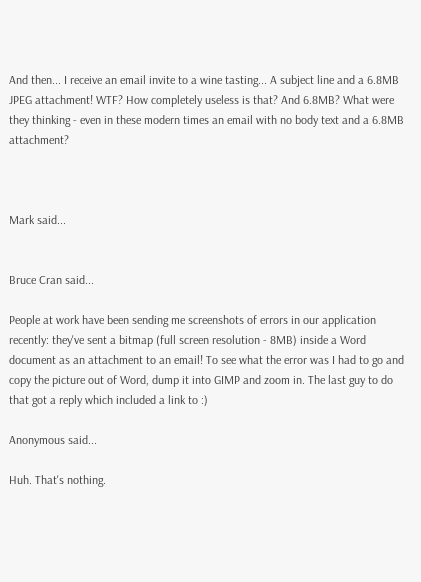And then... I receive an email invite to a wine tasting... A subject line and a 6.8MB JPEG attachment! WTF? How completely useless is that? And 6.8MB? What were they thinking - even in these modern times an email with no body text and a 6.8MB attachment?



Mark said...


Bruce Cran said...

People at work have been sending me screenshots of errors in our application recently: they've sent a bitmap (full screen resolution - 8MB) inside a Word document as an attachment to an email! To see what the error was I had to go and copy the picture out of Word, dump it into GIMP and zoom in. The last guy to do that got a reply which included a link to :)

Anonymous said...

Huh. That's nothing.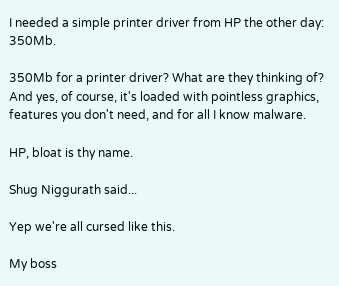I needed a simple printer driver from HP the other day: 350Mb.

350Mb for a printer driver? What are they thinking of? And yes, of course, it's loaded with pointless graphics, features you don't need, and for all I know malware.

HP, bloat is thy name.

Shug Niggurath said...

Yep we're all cursed like this.

My boss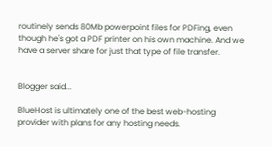routinely sends 80Mb powerpoint files for PDFing, even though he's got a PDF printer on his own machine. And we have a server share for just that type of file transfer.


Blogger said...

BlueHost is ultimately one of the best web-hosting provider with plans for any hosting needs.